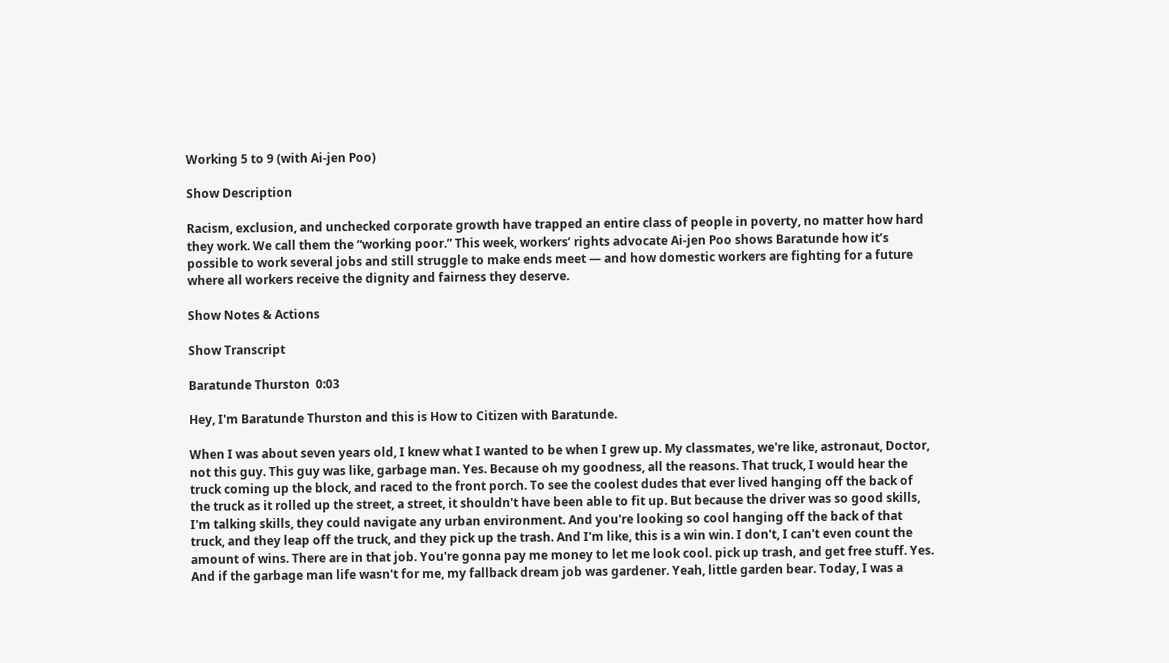Working 5 to 9 (with Ai-jen Poo)

Show Description

Racism, exclusion, and unchecked corporate growth have trapped an entire class of people in poverty, no matter how hard they work. We call them the “working poor.” This week, workers’ rights advocate Ai-jen Poo shows Baratunde how it’s possible to work several jobs and still struggle to make ends meet — and how domestic workers are fighting for a future where all workers receive the dignity and fairness they deserve.

Show Notes & Actions

Show Transcript

Baratunde Thurston  0:03

Hey, I'm Baratunde Thurston and this is How to Citizen with Baratunde.

When I was about seven years old, I knew what I wanted to be when I grew up. My classmates, we're like, astronaut, Doctor, not this guy. This guy was like, garbage man. Yes. Because oh my goodness, all the reasons. That truck, I would hear the truck coming up the block, and raced to the front porch. To see the coolest dudes that ever lived hanging off the back of the truck as it rolled up the street, a street, it shouldn't have been able to fit up. But because the driver was so good skills, I'm talking skills, they could navigate any urban environment. And you're looking so cool hanging off the back of that truck, and they leap off the truck, and they pick up the trash. And I'm like, this is a win win. I don't, I can't even count the amount of wins. There are in that job. You're gonna pay me money to let me look cool. pick up trash, and get free stuff. Yes. And if the garbage man life wasn't for me, my fallback dream job was gardener. Yeah, little garden bear. Today, I was a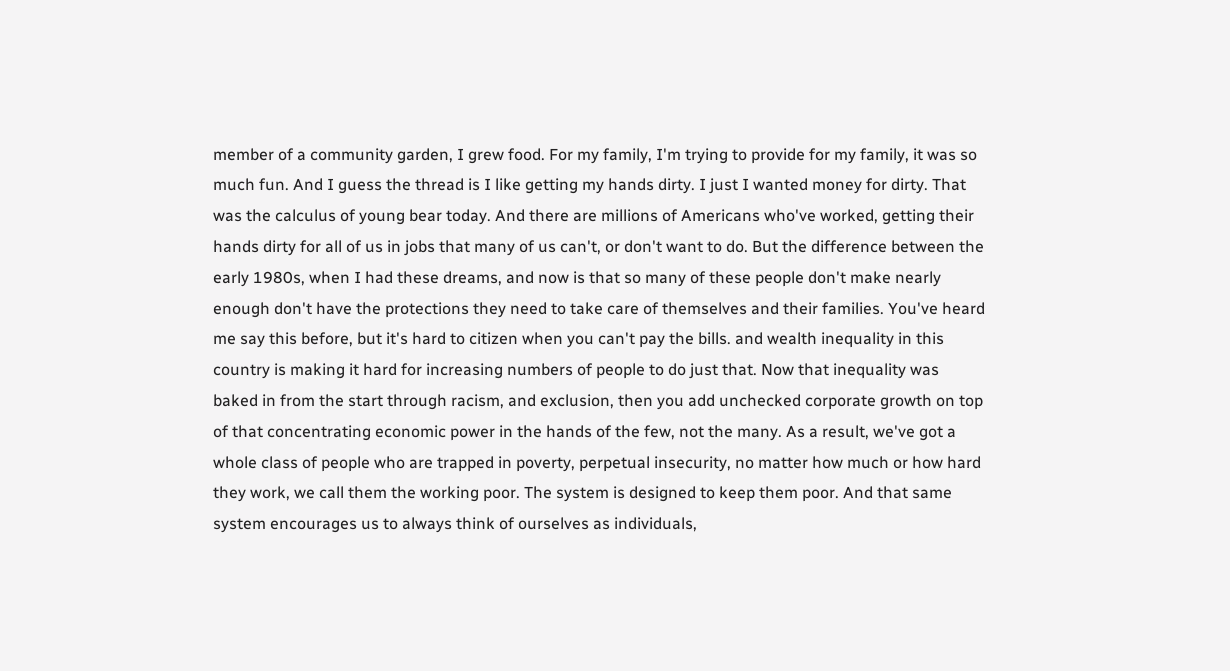member of a community garden, I grew food. For my family, I'm trying to provide for my family, it was so much fun. And I guess the thread is I like getting my hands dirty. I just I wanted money for dirty. That was the calculus of young bear today. And there are millions of Americans who've worked, getting their hands dirty for all of us in jobs that many of us can't, or don't want to do. But the difference between the early 1980s, when I had these dreams, and now is that so many of these people don't make nearly enough don't have the protections they need to take care of themselves and their families. You've heard me say this before, but it's hard to citizen when you can't pay the bills. and wealth inequality in this country is making it hard for increasing numbers of people to do just that. Now that inequality was baked in from the start through racism, and exclusion, then you add unchecked corporate growth on top of that concentrating economic power in the hands of the few, not the many. As a result, we've got a whole class of people who are trapped in poverty, perpetual insecurity, no matter how much or how hard they work, we call them the working poor. The system is designed to keep them poor. And that same system encourages us to always think of ourselves as individuals,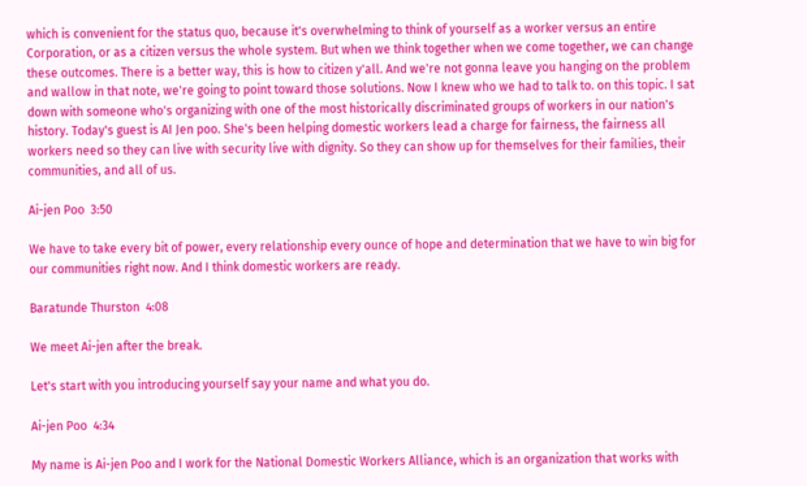which is convenient for the status quo, because it's overwhelming to think of yourself as a worker versus an entire Corporation, or as a citizen versus the whole system. But when we think together when we come together, we can change these outcomes. There is a better way, this is how to citizen y'all. And we're not gonna leave you hanging on the problem and wallow in that note, we're going to point toward those solutions. Now I knew who we had to talk to. on this topic. I sat down with someone who's organizing with one of the most historically discriminated groups of workers in our nation's history. Today's guest is AI Jen poo. She's been helping domestic workers lead a charge for fairness, the fairness all workers need so they can live with security live with dignity. So they can show up for themselves for their families, their communities, and all of us.

Ai-jen Poo  3:50

We have to take every bit of power, every relationship every ounce of hope and determination that we have to win big for our communities right now. And I think domestic workers are ready.

Baratunde Thurston  4:08

We meet Ai-jen after the break.

Let's start with you introducing yourself say your name and what you do.

Ai-jen Poo  4:34

My name is Ai-jen Poo and I work for the National Domestic Workers Alliance, which is an organization that works with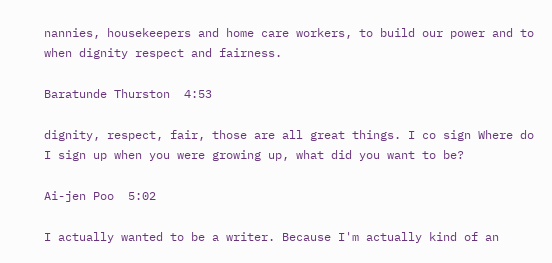nannies, housekeepers and home care workers, to build our power and to when dignity respect and fairness.

Baratunde Thurston  4:53

dignity, respect, fair, those are all great things. I co sign Where do I sign up when you were growing up, what did you want to be?

Ai-jen Poo  5:02

I actually wanted to be a writer. Because I'm actually kind of an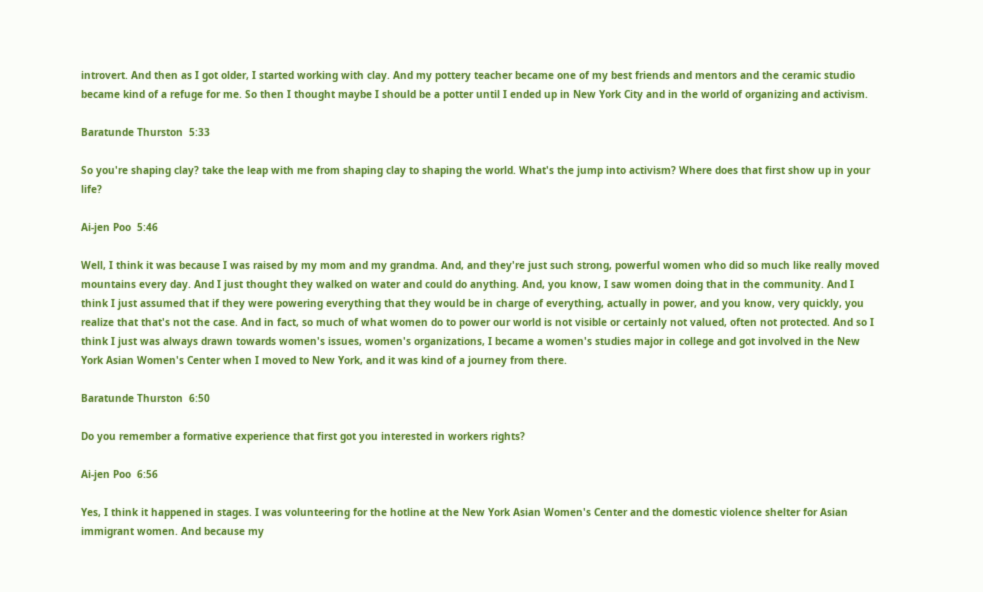introvert. And then as I got older, I started working with clay. And my pottery teacher became one of my best friends and mentors and the ceramic studio became kind of a refuge for me. So then I thought maybe I should be a potter until I ended up in New York City and in the world of organizing and activism.

Baratunde Thurston  5:33

So you're shaping clay? take the leap with me from shaping clay to shaping the world. What's the jump into activism? Where does that first show up in your life?

Ai-jen Poo  5:46

Well, I think it was because I was raised by my mom and my grandma. And, and they're just such strong, powerful women who did so much like really moved mountains every day. And I just thought they walked on water and could do anything. And, you know, I saw women doing that in the community. And I think I just assumed that if they were powering everything that they would be in charge of everything, actually in power, and you know, very quickly, you realize that that's not the case. And in fact, so much of what women do to power our world is not visible or certainly not valued, often not protected. And so I think I just was always drawn towards women's issues, women's organizations, I became a women's studies major in college and got involved in the New York Asian Women's Center when I moved to New York, and it was kind of a journey from there.

Baratunde Thurston  6:50

Do you remember a formative experience that first got you interested in workers rights?

Ai-jen Poo  6:56

Yes, I think it happened in stages. I was volunteering for the hotline at the New York Asian Women's Center and the domestic violence shelter for Asian immigrant women. And because my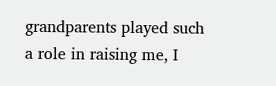grandparents played such a role in raising me, I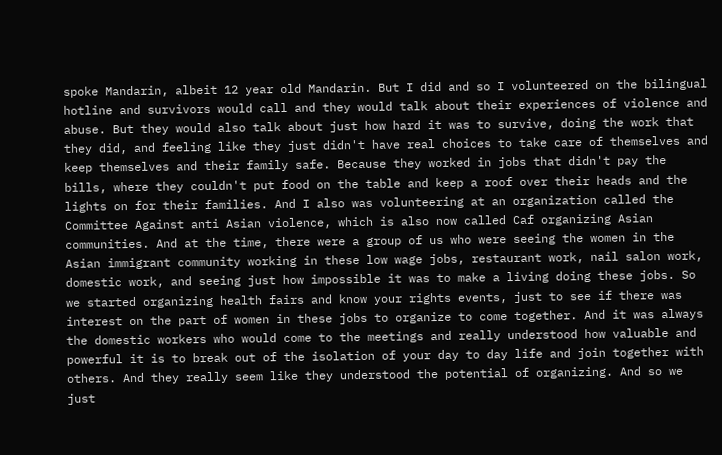spoke Mandarin, albeit 12 year old Mandarin. But I did and so I volunteered on the bilingual hotline and survivors would call and they would talk about their experiences of violence and abuse. But they would also talk about just how hard it was to survive, doing the work that they did, and feeling like they just didn't have real choices to take care of themselves and keep themselves and their family safe. Because they worked in jobs that didn't pay the bills, where they couldn't put food on the table and keep a roof over their heads and the lights on for their families. And I also was volunteering at an organization called the Committee Against anti Asian violence, which is also now called Caf organizing Asian communities. And at the time, there were a group of us who were seeing the women in the Asian immigrant community working in these low wage jobs, restaurant work, nail salon work, domestic work, and seeing just how impossible it was to make a living doing these jobs. So we started organizing health fairs and know your rights events, just to see if there was interest on the part of women in these jobs to organize to come together. And it was always the domestic workers who would come to the meetings and really understood how valuable and powerful it is to break out of the isolation of your day to day life and join together with others. And they really seem like they understood the potential of organizing. And so we just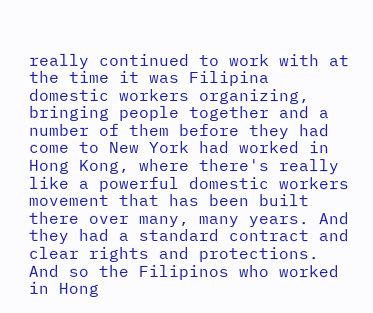really continued to work with at the time it was Filipina domestic workers organizing, bringing people together and a number of them before they had come to New York had worked in Hong Kong, where there's really like a powerful domestic workers movement that has been built there over many, many years. And they had a standard contract and clear rights and protections. And so the Filipinos who worked in Hong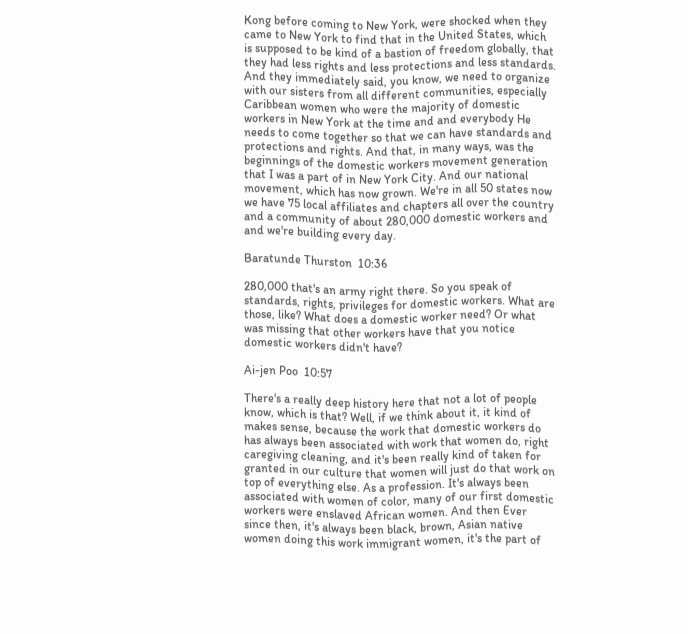Kong before coming to New York, were shocked when they came to New York to find that in the United States, which is supposed to be kind of a bastion of freedom globally, that they had less rights and less protections and less standards. And they immediately said, you know, we need to organize with our sisters from all different communities, especially Caribbean women who were the majority of domestic workers in New York at the time and and everybody He needs to come together so that we can have standards and protections and rights. And that, in many ways, was the beginnings of the domestic workers movement generation that I was a part of in New York City. And our national movement, which has now grown. We're in all 50 states now we have 75 local affiliates and chapters all over the country and a community of about 280,000 domestic workers and and we're building every day.

Baratunde Thurston  10:36

280,000 that's an army right there. So you speak of standards, rights, privileges for domestic workers. What are those, like? What does a domestic worker need? Or what was missing that other workers have that you notice domestic workers didn't have?

Ai-jen Poo  10:57

There's a really deep history here that not a lot of people know, which is that? Well, if we think about it, it kind of makes sense, because the work that domestic workers do has always been associated with work that women do, right caregiving cleaning, and it's been really kind of taken for granted in our culture that women will just do that work on top of everything else. As a profession. It's always been associated with women of color, many of our first domestic workers were enslaved African women. And then Ever since then, it's always been black, brown, Asian native women doing this work immigrant women, it's the part of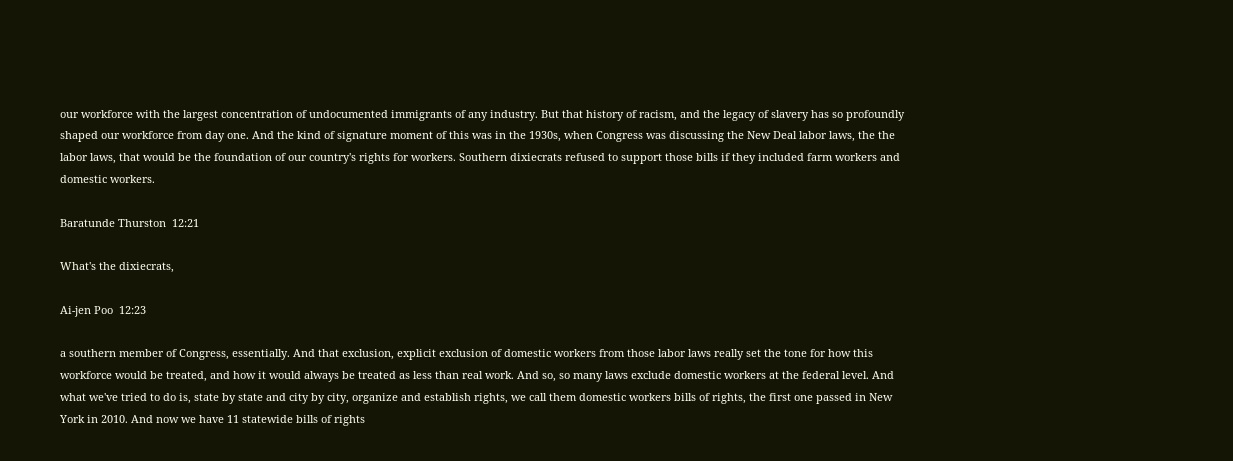our workforce with the largest concentration of undocumented immigrants of any industry. But that history of racism, and the legacy of slavery has so profoundly shaped our workforce from day one. And the kind of signature moment of this was in the 1930s, when Congress was discussing the New Deal labor laws, the the labor laws, that would be the foundation of our country's rights for workers. Southern dixiecrats refused to support those bills if they included farm workers and domestic workers.

Baratunde Thurston  12:21

What's the dixiecrats,

Ai-jen Poo  12:23

a southern member of Congress, essentially. And that exclusion, explicit exclusion of domestic workers from those labor laws really set the tone for how this workforce would be treated, and how it would always be treated as less than real work. And so, so many laws exclude domestic workers at the federal level. And what we've tried to do is, state by state and city by city, organize and establish rights, we call them domestic workers bills of rights, the first one passed in New York in 2010. And now we have 11 statewide bills of rights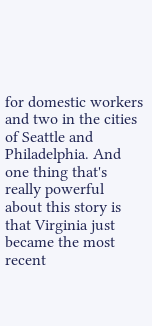for domestic workers and two in the cities of Seattle and Philadelphia. And one thing that's really powerful about this story is that Virginia just became the most recent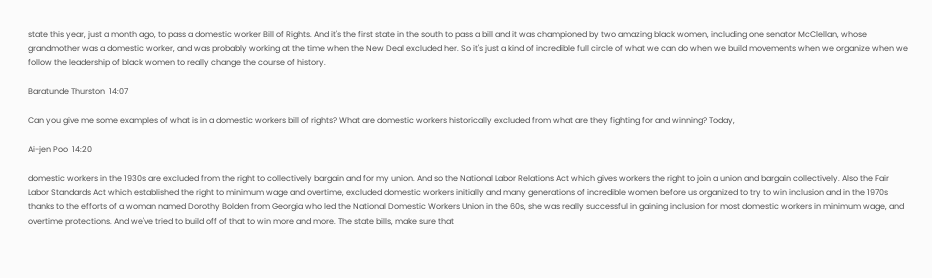state this year, just a month ago, to pass a domestic worker Bill of Rights. And it's the first state in the south to pass a bill and it was championed by two amazing black women, including one senator McClellan, whose grandmother was a domestic worker, and was probably working at the time when the New Deal excluded her. So it's just a kind of incredible full circle of what we can do when we build movements when we organize when we follow the leadership of black women to really change the course of history.

Baratunde Thurston  14:07

Can you give me some examples of what is in a domestic workers bill of rights? What are domestic workers historically excluded from what are they fighting for and winning? Today,

Ai-jen Poo  14:20

domestic workers in the 1930s are excluded from the right to collectively bargain and for my union. And so the National Labor Relations Act which gives workers the right to join a union and bargain collectively. Also the Fair Labor Standards Act which established the right to minimum wage and overtime, excluded domestic workers initially and many generations of incredible women before us organized to try to win inclusion and in the 1970s thanks to the efforts of a woman named Dorothy Bolden from Georgia who led the National Domestic Workers Union in the 60s, she was really successful in gaining inclusion for most domestic workers in minimum wage, and overtime protections. And we've tried to build off of that to win more and more. The state bills, make sure that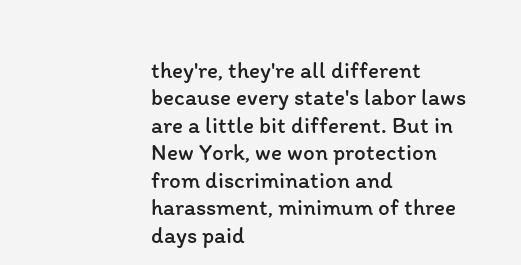they're, they're all different because every state's labor laws are a little bit different. But in New York, we won protection from discrimination and harassment, minimum of three days paid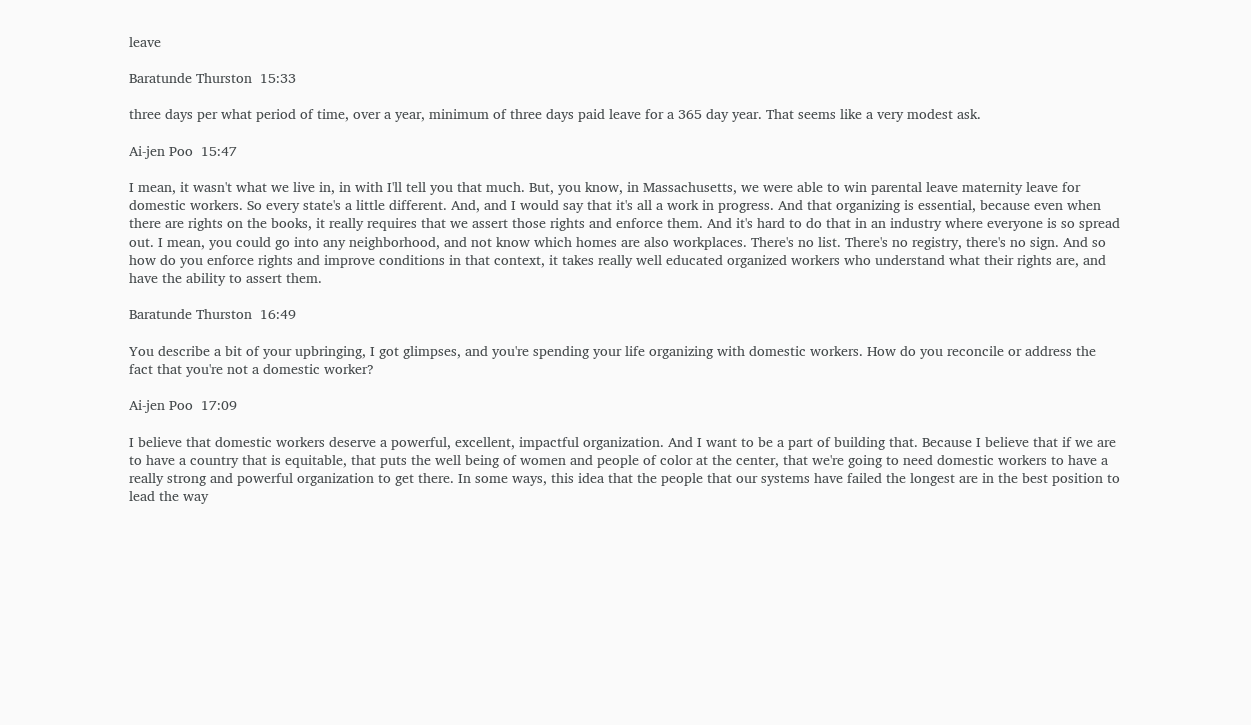leave

Baratunde Thurston  15:33

three days per what period of time, over a year, minimum of three days paid leave for a 365 day year. That seems like a very modest ask.

Ai-jen Poo  15:47

I mean, it wasn't what we live in, in with I'll tell you that much. But, you know, in Massachusetts, we were able to win parental leave maternity leave for domestic workers. So every state's a little different. And, and I would say that it's all a work in progress. And that organizing is essential, because even when there are rights on the books, it really requires that we assert those rights and enforce them. And it's hard to do that in an industry where everyone is so spread out. I mean, you could go into any neighborhood, and not know which homes are also workplaces. There's no list. There's no registry, there's no sign. And so how do you enforce rights and improve conditions in that context, it takes really well educated organized workers who understand what their rights are, and have the ability to assert them.

Baratunde Thurston  16:49

You describe a bit of your upbringing, I got glimpses, and you're spending your life organizing with domestic workers. How do you reconcile or address the fact that you're not a domestic worker?

Ai-jen Poo  17:09

I believe that domestic workers deserve a powerful, excellent, impactful organization. And I want to be a part of building that. Because I believe that if we are to have a country that is equitable, that puts the well being of women and people of color at the center, that we're going to need domestic workers to have a really strong and powerful organization to get there. In some ways, this idea that the people that our systems have failed the longest are in the best position to lead the way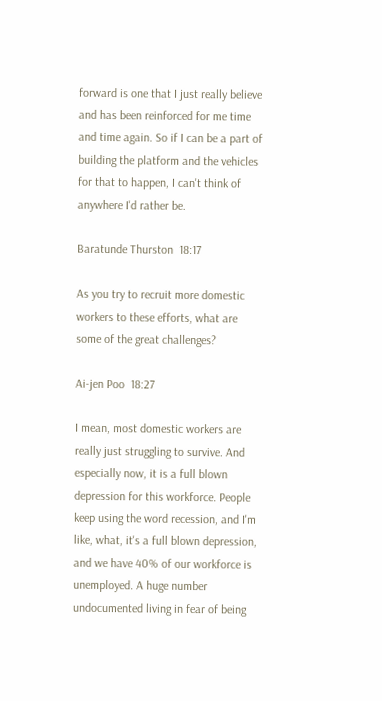forward is one that I just really believe and has been reinforced for me time and time again. So if I can be a part of building the platform and the vehicles for that to happen, I can't think of anywhere I'd rather be.

Baratunde Thurston  18:17

As you try to recruit more domestic workers to these efforts, what are some of the great challenges?

Ai-jen Poo  18:27

I mean, most domestic workers are really just struggling to survive. And especially now, it is a full blown depression for this workforce. People keep using the word recession, and I'm like, what, it's a full blown depression, and we have 40% of our workforce is unemployed. A huge number undocumented living in fear of being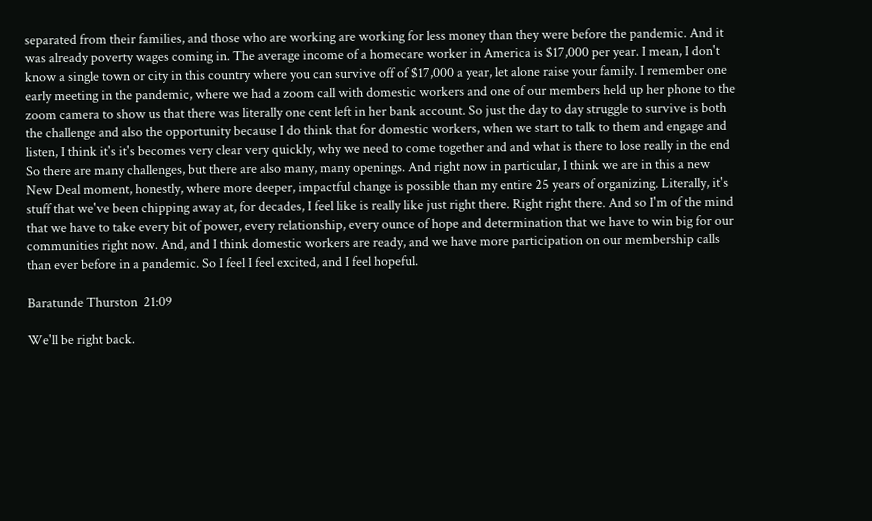separated from their families, and those who are working are working for less money than they were before the pandemic. And it was already poverty wages coming in. The average income of a homecare worker in America is $17,000 per year. I mean, I don't know a single town or city in this country where you can survive off of $17,000 a year, let alone raise your family. I remember one early meeting in the pandemic, where we had a zoom call with domestic workers and one of our members held up her phone to the zoom camera to show us that there was literally one cent left in her bank account. So just the day to day struggle to survive is both the challenge and also the opportunity because I do think that for domestic workers, when we start to talk to them and engage and listen, I think it's it's becomes very clear very quickly, why we need to come together and and what is there to lose really in the end So there are many challenges, but there are also many, many openings. And right now in particular, I think we are in this a new New Deal moment, honestly, where more deeper, impactful change is possible than my entire 25 years of organizing. Literally, it's stuff that we've been chipping away at, for decades, I feel like is really like just right there. Right right there. And so I'm of the mind that we have to take every bit of power, every relationship, every ounce of hope and determination that we have to win big for our communities right now. And, and I think domestic workers are ready, and we have more participation on our membership calls than ever before in a pandemic. So I feel I feel excited, and I feel hopeful.

Baratunde Thurston  21:09

We'll be right back.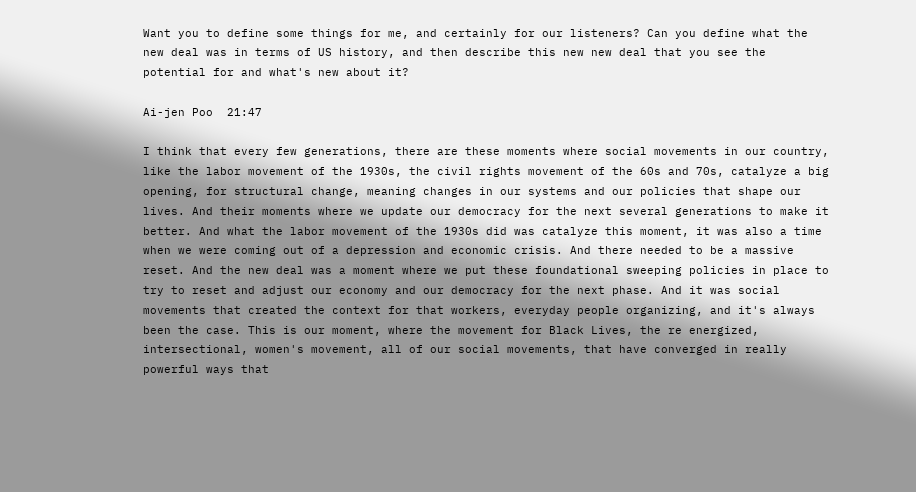Want you to define some things for me, and certainly for our listeners? Can you define what the new deal was in terms of US history, and then describe this new new deal that you see the potential for and what's new about it?

Ai-jen Poo  21:47

I think that every few generations, there are these moments where social movements in our country, like the labor movement of the 1930s, the civil rights movement of the 60s and 70s, catalyze a big opening, for structural change, meaning changes in our systems and our policies that shape our lives. And their moments where we update our democracy for the next several generations to make it better. And what the labor movement of the 1930s did was catalyze this moment, it was also a time when we were coming out of a depression and economic crisis. And there needed to be a massive reset. And the new deal was a moment where we put these foundational sweeping policies in place to try to reset and adjust our economy and our democracy for the next phase. And it was social movements that created the context for that workers, everyday people organizing, and it's always been the case. This is our moment, where the movement for Black Lives, the re energized, intersectional, women's movement, all of our social movements, that have converged in really powerful ways that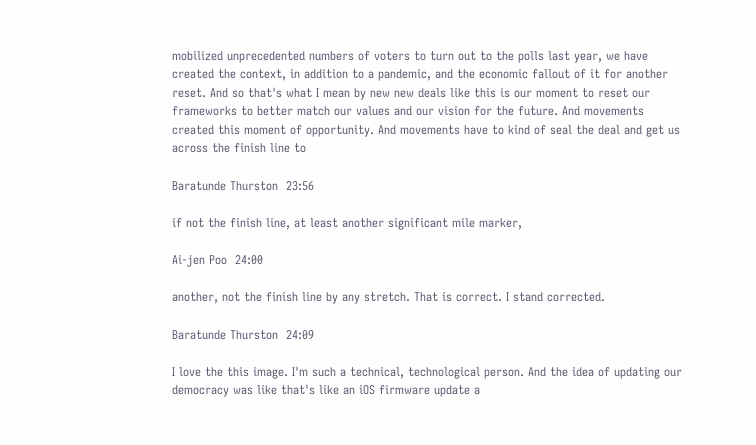mobilized unprecedented numbers of voters to turn out to the polls last year, we have created the context, in addition to a pandemic, and the economic fallout of it for another reset. And so that's what I mean by new new deals like this is our moment to reset our frameworks to better match our values and our vision for the future. And movements created this moment of opportunity. And movements have to kind of seal the deal and get us across the finish line to

Baratunde Thurston  23:56

if not the finish line, at least another significant mile marker,

Ai-jen Poo  24:00

another, not the finish line by any stretch. That is correct. I stand corrected.

Baratunde Thurston  24:09

I love the this image. I'm such a technical, technological person. And the idea of updating our democracy was like that's like an iOS firmware update a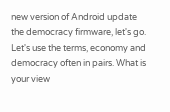new version of Android update the democracy firmware, let's go. Let's use the terms, economy and democracy often in pairs. What is your view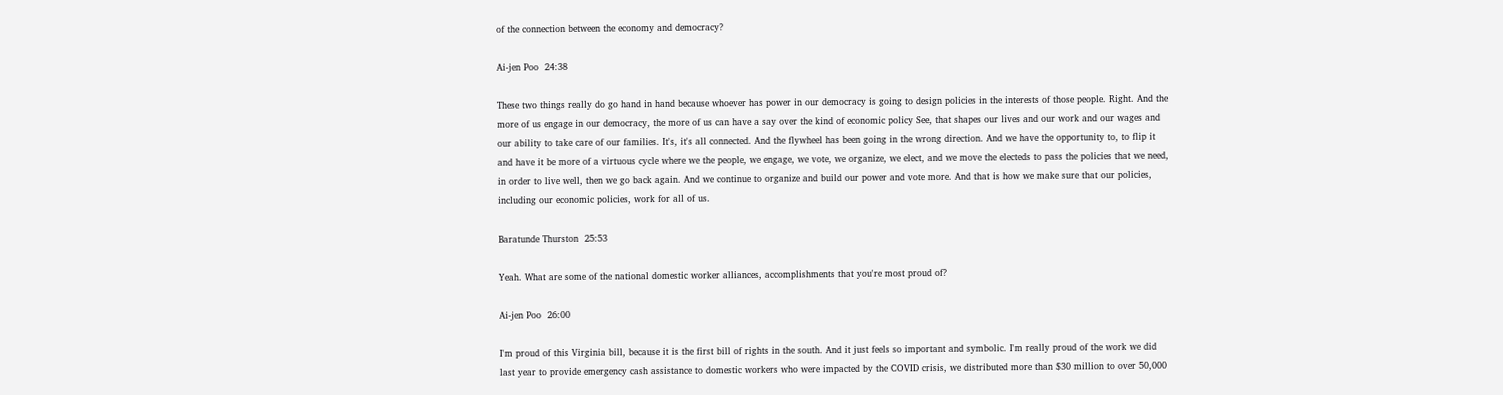of the connection between the economy and democracy?

Ai-jen Poo  24:38

These two things really do go hand in hand because whoever has power in our democracy is going to design policies in the interests of those people. Right. And the more of us engage in our democracy, the more of us can have a say over the kind of economic policy See, that shapes our lives and our work and our wages and our ability to take care of our families. It's, it's all connected. And the flywheel has been going in the wrong direction. And we have the opportunity to, to flip it and have it be more of a virtuous cycle where we the people, we engage, we vote, we organize, we elect, and we move the electeds to pass the policies that we need, in order to live well, then we go back again. And we continue to organize and build our power and vote more. And that is how we make sure that our policies, including our economic policies, work for all of us.

Baratunde Thurston  25:53

Yeah. What are some of the national domestic worker alliances, accomplishments that you're most proud of?

Ai-jen Poo  26:00

I'm proud of this Virginia bill, because it is the first bill of rights in the south. And it just feels so important and symbolic. I'm really proud of the work we did last year to provide emergency cash assistance to domestic workers who were impacted by the COVID crisis, we distributed more than $30 million to over 50,000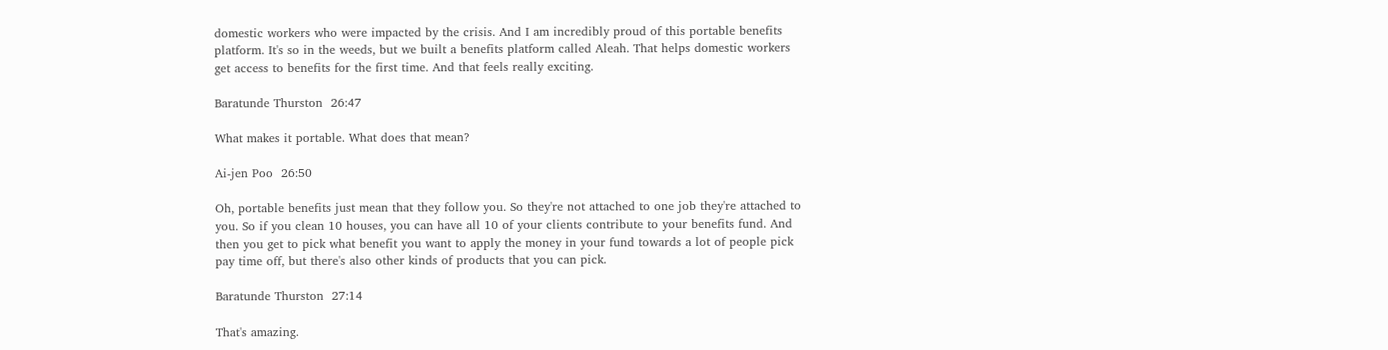domestic workers who were impacted by the crisis. And I am incredibly proud of this portable benefits platform. It's so in the weeds, but we built a benefits platform called Aleah. That helps domestic workers get access to benefits for the first time. And that feels really exciting.

Baratunde Thurston  26:47

What makes it portable. What does that mean?

Ai-jen Poo  26:50

Oh, portable benefits just mean that they follow you. So they're not attached to one job they're attached to you. So if you clean 10 houses, you can have all 10 of your clients contribute to your benefits fund. And then you get to pick what benefit you want to apply the money in your fund towards a lot of people pick pay time off, but there's also other kinds of products that you can pick.

Baratunde Thurston  27:14

That's amazing.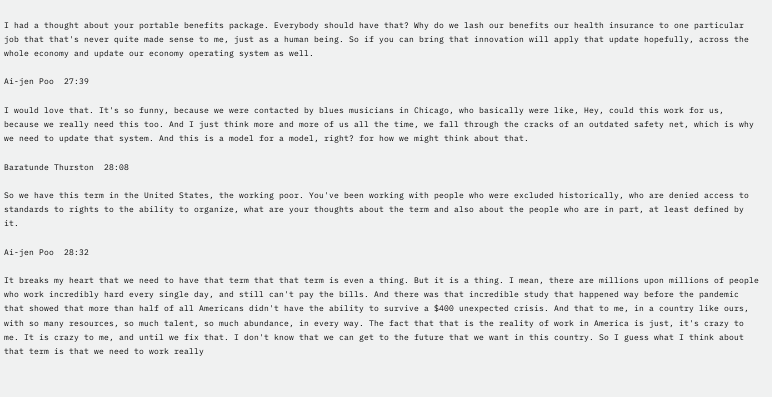I had a thought about your portable benefits package. Everybody should have that? Why do we lash our benefits our health insurance to one particular job that that's never quite made sense to me, just as a human being. So if you can bring that innovation will apply that update hopefully, across the whole economy and update our economy operating system as well.

Ai-jen Poo  27:39

I would love that. It's so funny, because we were contacted by blues musicians in Chicago, who basically were like, Hey, could this work for us, because we really need this too. And I just think more and more of us all the time, we fall through the cracks of an outdated safety net, which is why we need to update that system. And this is a model for a model, right? for how we might think about that.

Baratunde Thurston  28:08

So we have this term in the United States, the working poor. You've been working with people who were excluded historically, who are denied access to standards to rights to the ability to organize, what are your thoughts about the term and also about the people who are in part, at least defined by it.

Ai-jen Poo  28:32

It breaks my heart that we need to have that term that that term is even a thing. But it is a thing. I mean, there are millions upon millions of people who work incredibly hard every single day, and still can't pay the bills. And there was that incredible study that happened way before the pandemic that showed that more than half of all Americans didn't have the ability to survive a $400 unexpected crisis. And that to me, in a country like ours, with so many resources, so much talent, so much abundance, in every way. The fact that that is the reality of work in America is just, it's crazy to me. It is crazy to me, and until we fix that. I don't know that we can get to the future that we want in this country. So I guess what I think about that term is that we need to work really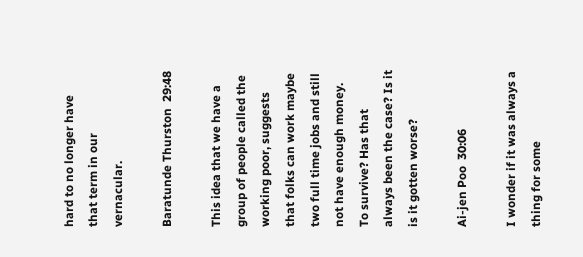hard to no longer have that term in our vernacular.

Baratunde Thurston  29:48

This idea that we have a group of people called the working poor, suggests that folks can work maybe two full time jobs and still not have enough money. To survive? Has that always been the case? Is it is it gotten worse?

Ai-jen Poo  30:06

I wonder if it was always a thing for some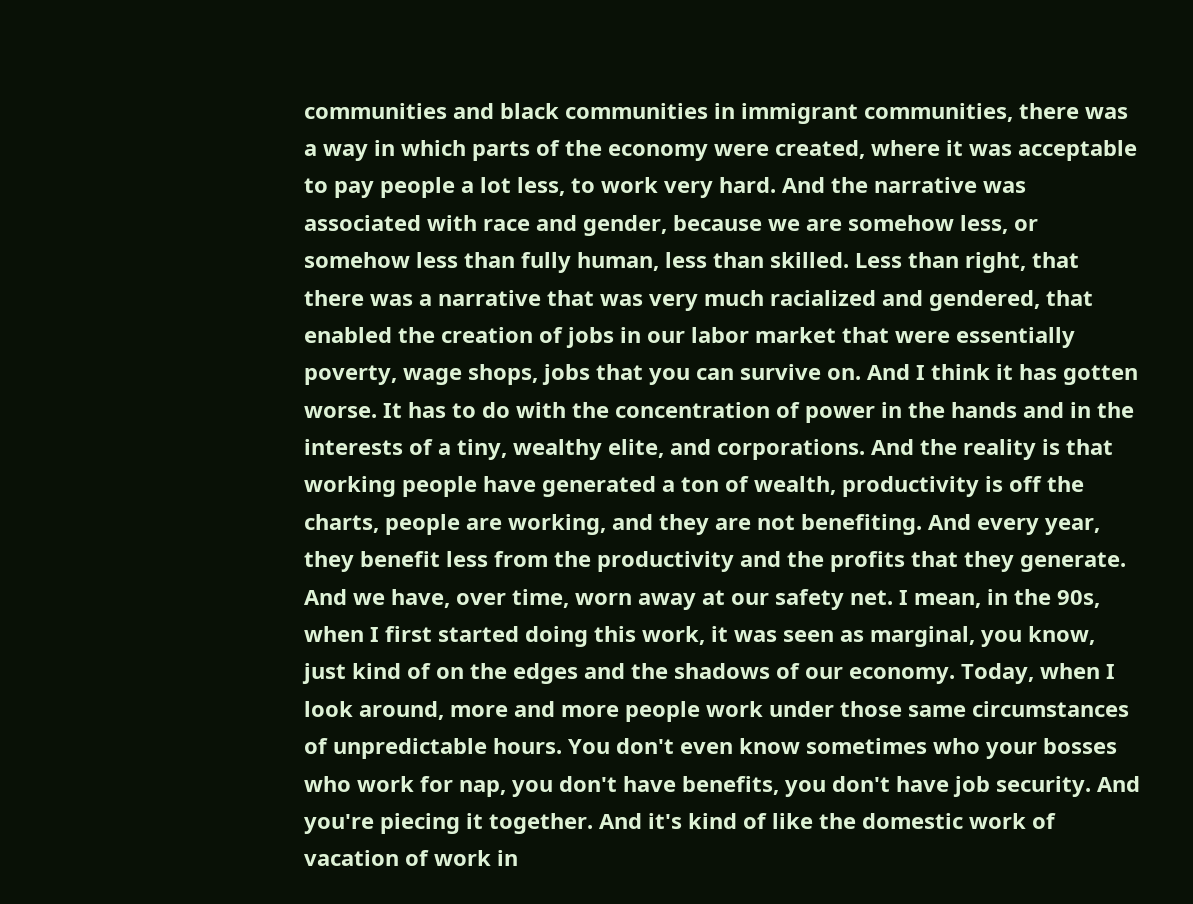communities and black communities in immigrant communities, there was a way in which parts of the economy were created, where it was acceptable to pay people a lot less, to work very hard. And the narrative was associated with race and gender, because we are somehow less, or somehow less than fully human, less than skilled. Less than right, that there was a narrative that was very much racialized and gendered, that enabled the creation of jobs in our labor market that were essentially poverty, wage shops, jobs that you can survive on. And I think it has gotten worse. It has to do with the concentration of power in the hands and in the interests of a tiny, wealthy elite, and corporations. And the reality is that working people have generated a ton of wealth, productivity is off the charts, people are working, and they are not benefiting. And every year, they benefit less from the productivity and the profits that they generate. And we have, over time, worn away at our safety net. I mean, in the 90s, when I first started doing this work, it was seen as marginal, you know, just kind of on the edges and the shadows of our economy. Today, when I look around, more and more people work under those same circumstances of unpredictable hours. You don't even know sometimes who your bosses who work for nap, you don't have benefits, you don't have job security. And you're piecing it together. And it's kind of like the domestic work of vacation of work in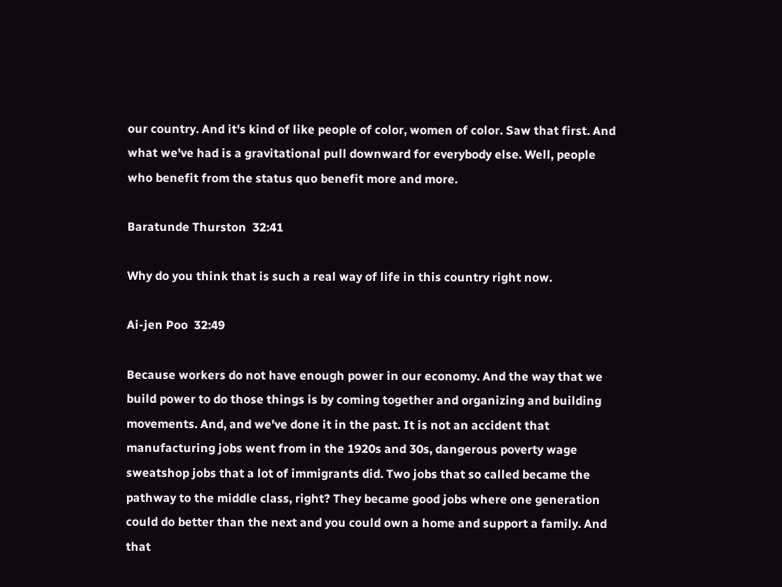our country. And it's kind of like people of color, women of color. Saw that first. And what we've had is a gravitational pull downward for everybody else. Well, people who benefit from the status quo benefit more and more.

Baratunde Thurston  32:41

Why do you think that is such a real way of life in this country right now.

Ai-jen Poo  32:49

Because workers do not have enough power in our economy. And the way that we build power to do those things is by coming together and organizing and building movements. And, and we've done it in the past. It is not an accident that manufacturing jobs went from in the 1920s and 30s, dangerous poverty wage sweatshop jobs that a lot of immigrants did. Two jobs that so called became the pathway to the middle class, right? They became good jobs where one generation could do better than the next and you could own a home and support a family. And that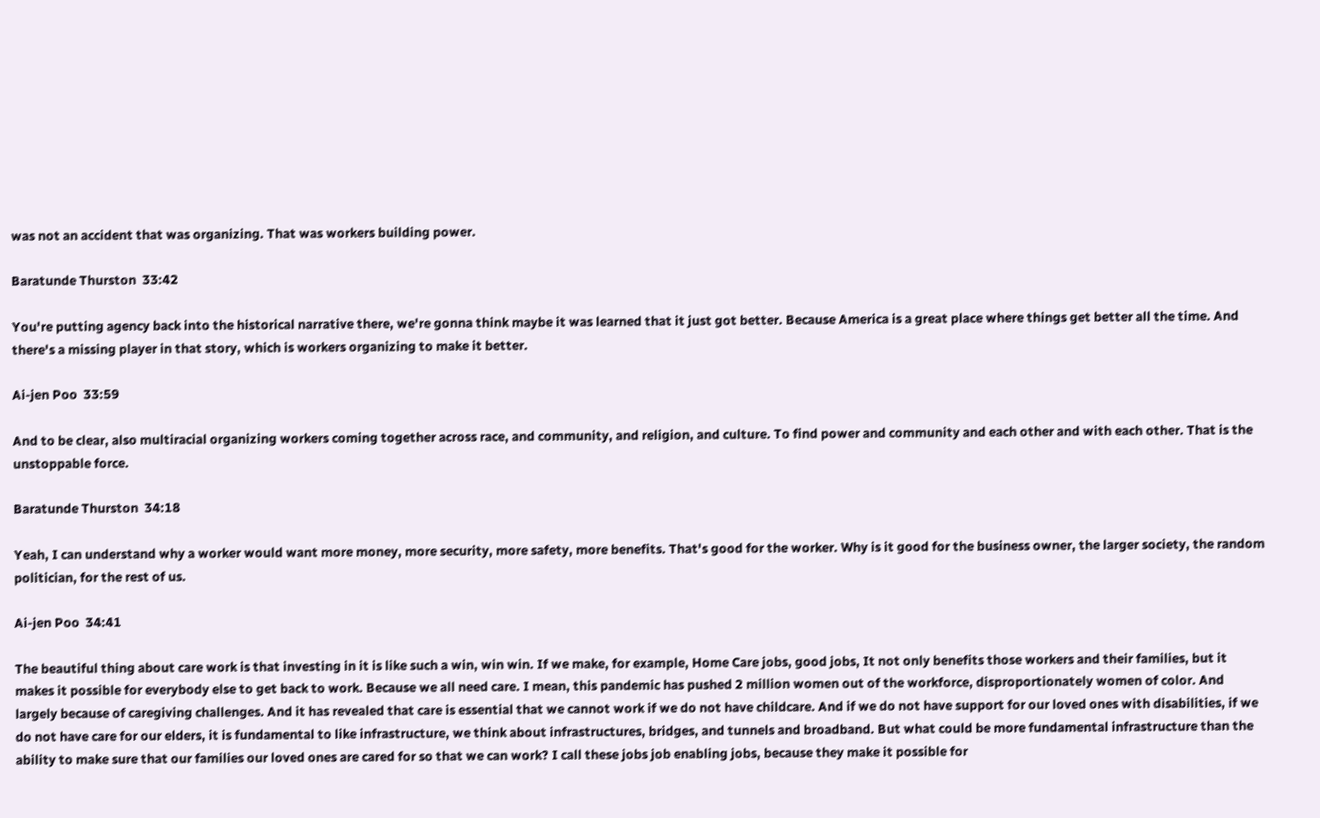was not an accident that was organizing. That was workers building power.

Baratunde Thurston  33:42

You're putting agency back into the historical narrative there, we're gonna think maybe it was learned that it just got better. Because America is a great place where things get better all the time. And there's a missing player in that story, which is workers organizing to make it better.

Ai-jen Poo  33:59

And to be clear, also multiracial organizing workers coming together across race, and community, and religion, and culture. To find power and community and each other and with each other. That is the unstoppable force.

Baratunde Thurston  34:18

Yeah, I can understand why a worker would want more money, more security, more safety, more benefits. That's good for the worker. Why is it good for the business owner, the larger society, the random politician, for the rest of us.

Ai-jen Poo  34:41

The beautiful thing about care work is that investing in it is like such a win, win win. If we make, for example, Home Care jobs, good jobs, It not only benefits those workers and their families, but it makes it possible for everybody else to get back to work. Because we all need care. I mean, this pandemic has pushed 2 million women out of the workforce, disproportionately women of color. And largely because of caregiving challenges. And it has revealed that care is essential that we cannot work if we do not have childcare. And if we do not have support for our loved ones with disabilities, if we do not have care for our elders, it is fundamental to like infrastructure, we think about infrastructures, bridges, and tunnels and broadband. But what could be more fundamental infrastructure than the ability to make sure that our families our loved ones are cared for so that we can work? I call these jobs job enabling jobs, because they make it possible for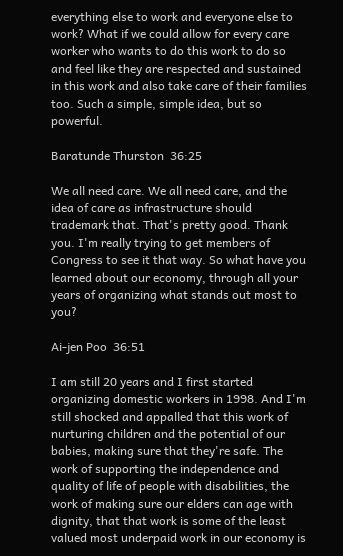everything else to work and everyone else to work? What if we could allow for every care worker who wants to do this work to do so and feel like they are respected and sustained in this work and also take care of their families too. Such a simple, simple idea, but so powerful.

Baratunde Thurston  36:25

We all need care. We all need care, and the idea of care as infrastructure should trademark that. That's pretty good. Thank you. I'm really trying to get members of Congress to see it that way. So what have you learned about our economy, through all your years of organizing what stands out most to you?

Ai-jen Poo  36:51

I am still 20 years and I first started organizing domestic workers in 1998. And I'm still shocked and appalled that this work of nurturing children and the potential of our babies, making sure that they're safe. The work of supporting the independence and quality of life of people with disabilities, the work of making sure our elders can age with dignity, that that work is some of the least valued most underpaid work in our economy is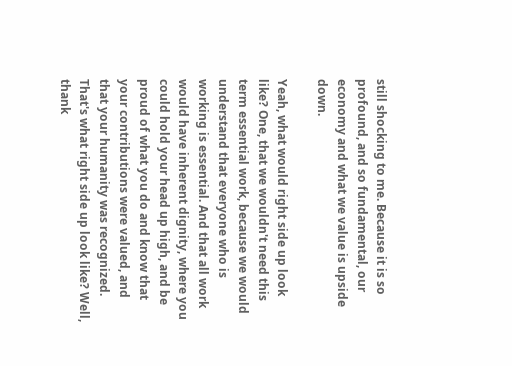still shocking to me. Because it is so profound, and so fundamental, our economy and what we value is upside down.

Yeah, what would right side up look like? One, that we wouldn't need this term essential work, because we would understand that everyone who is working is essential. And that all work would have inherent dignity, where you could hold your head up high, and be proud of what you do and know that your contributions were valued, and that your humanity was recognized. That's what right side up look like? Well, thank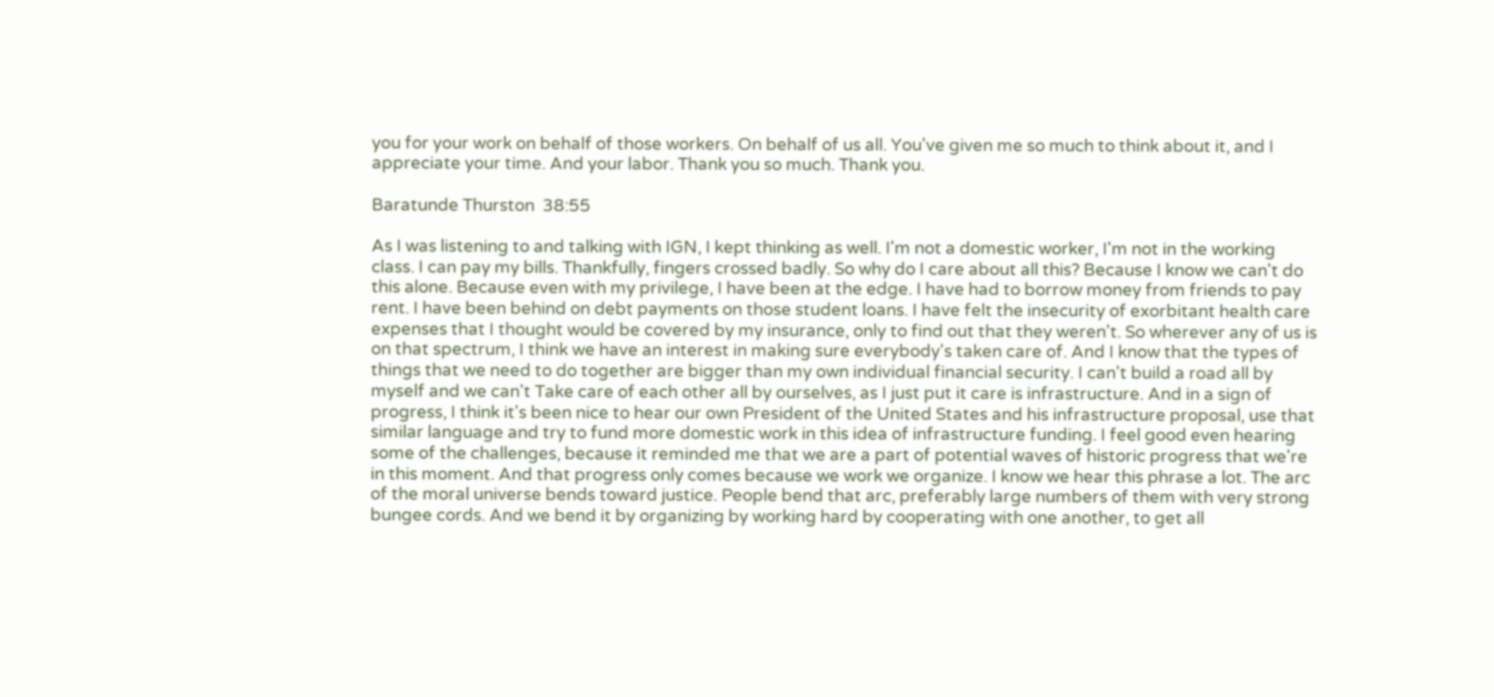you for your work on behalf of those workers. On behalf of us all. You've given me so much to think about it, and I appreciate your time. And your labor. Thank you so much. Thank you.

Baratunde Thurston  38:55

As I was listening to and talking with IGN, I kept thinking as well. I'm not a domestic worker, I'm not in the working class. I can pay my bills. Thankfully, fingers crossed badly. So why do I care about all this? Because I know we can't do this alone. Because even with my privilege, I have been at the edge. I have had to borrow money from friends to pay rent. I have been behind on debt payments on those student loans. I have felt the insecurity of exorbitant health care expenses that I thought would be covered by my insurance, only to find out that they weren't. So wherever any of us is on that spectrum, I think we have an interest in making sure everybody's taken care of. And I know that the types of things that we need to do together are bigger than my own individual financial security. I can't build a road all by myself and we can't Take care of each other all by ourselves, as I just put it care is infrastructure. And in a sign of progress, I think it's been nice to hear our own President of the United States and his infrastructure proposal, use that similar language and try to fund more domestic work in this idea of infrastructure funding. I feel good even hearing some of the challenges, because it reminded me that we are a part of potential waves of historic progress that we're in this moment. And that progress only comes because we work we organize. I know we hear this phrase a lot. The arc of the moral universe bends toward justice. People bend that arc, preferably large numbers of them with very strong bungee cords. And we bend it by organizing by working hard by cooperating with one another, to get all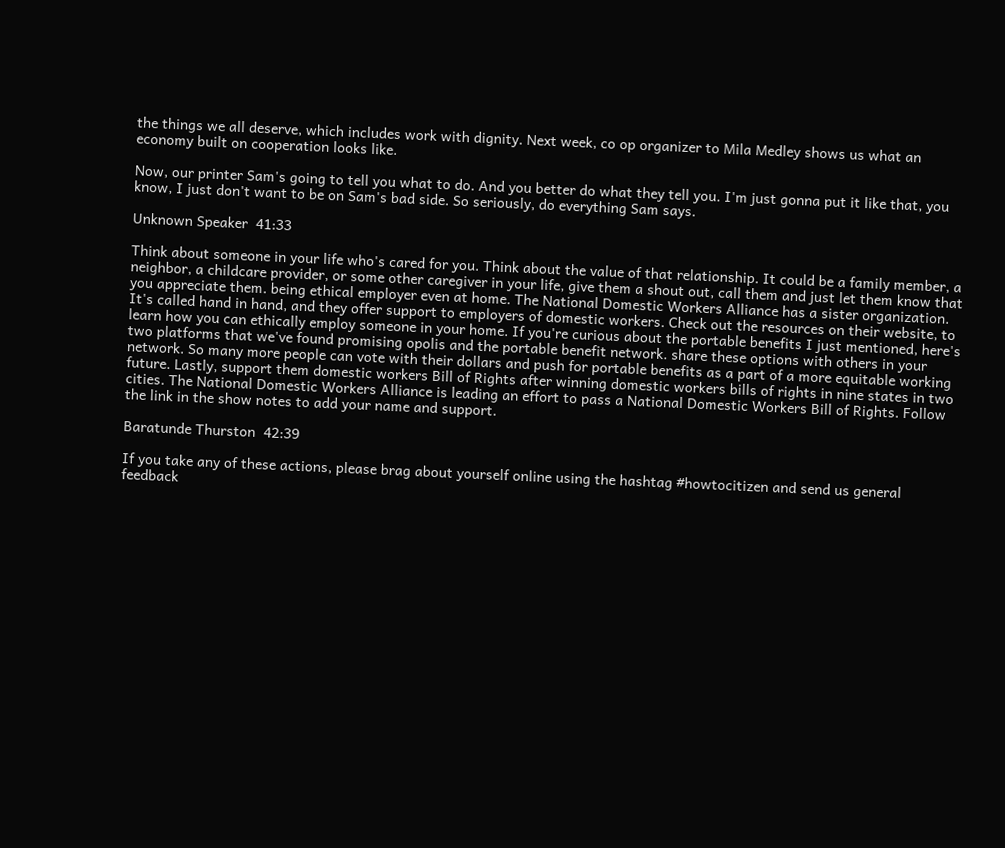the things we all deserve, which includes work with dignity. Next week, co op organizer to Mila Medley shows us what an economy built on cooperation looks like.

Now, our printer Sam's going to tell you what to do. And you better do what they tell you. I'm just gonna put it like that, you know, I just don't want to be on Sam's bad side. So seriously, do everything Sam says.

Unknown Speaker  41:33

Think about someone in your life who's cared for you. Think about the value of that relationship. It could be a family member, a neighbor, a childcare provider, or some other caregiver in your life, give them a shout out, call them and just let them know that you appreciate them. being ethical employer even at home. The National Domestic Workers Alliance has a sister organization. It's called hand in hand, and they offer support to employers of domestic workers. Check out the resources on their website, to learn how you can ethically employ someone in your home. If you're curious about the portable benefits I just mentioned, here's two platforms that we've found promising opolis and the portable benefit network. share these options with others in your network. So many more people can vote with their dollars and push for portable benefits as a part of a more equitable working future. Lastly, support them domestic workers Bill of Rights after winning domestic workers bills of rights in nine states in two cities. The National Domestic Workers Alliance is leading an effort to pass a National Domestic Workers Bill of Rights. Follow the link in the show notes to add your name and support.

Baratunde Thurston  42:39

If you take any of these actions, please brag about yourself online using the hashtag #howtocitizen and send us general feedback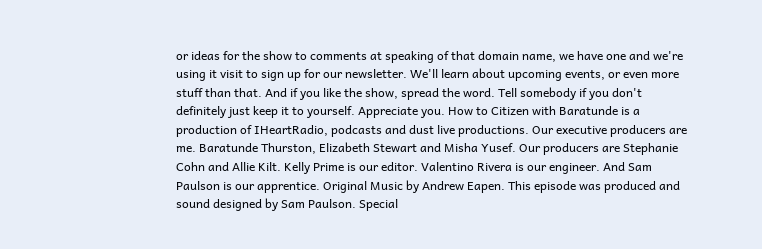or ideas for the show to comments at speaking of that domain name, we have one and we're using it visit to sign up for our newsletter. We'll learn about upcoming events, or even more stuff than that. And if you like the show, spread the word. Tell somebody if you don't definitely just keep it to yourself. Appreciate you. How to Citizen with Baratunde is a production of IHeartRadio, podcasts and dust live productions. Our executive producers are me. Baratunde Thurston, Elizabeth Stewart and Misha Yusef. Our producers are Stephanie Cohn and Allie Kilt. Kelly Prime is our editor. Valentino Rivera is our engineer. And Sam Paulson is our apprentice. Original Music by Andrew Eapen. This episode was produced and sound designed by Sam Paulson. Special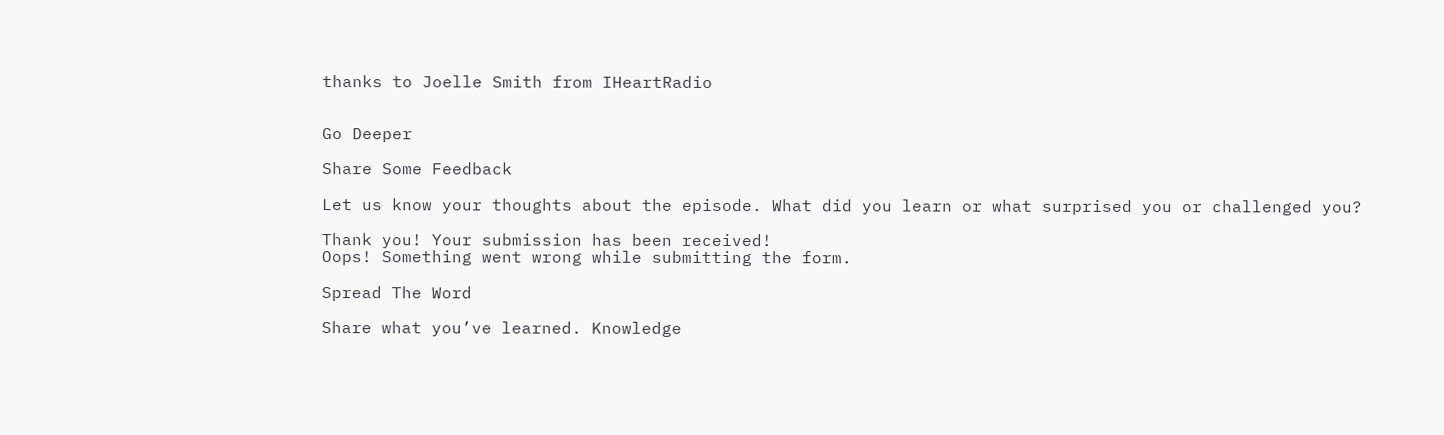thanks to Joelle Smith from IHeartRadio


Go Deeper

Share Some Feedback

Let us know your thoughts about the episode. What did you learn or what surprised you or challenged you?

Thank you! Your submission has been received!
Oops! Something went wrong while submitting the form.

Spread The Word

Share what you’ve learned. Knowledge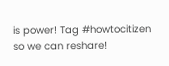is power! Tag #howtocitizen so we can reshare!